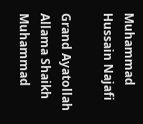Muhammad Hussain Najafi

Grand Ayatollah Allama Shaikh Muhammad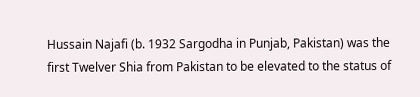Hussain Najafi (b. 1932 Sargodha in Punjab, Pakistan) was the first Twelver Shia from Pakistan to be elevated to the status of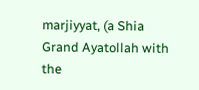marjiyyat, (a Shia Grand Ayatollah with the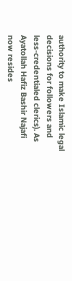authority to make Islamic legal decisions for followers and less-credentialed clerics). As Ayatollah Hafiz Bashir Najafi now resides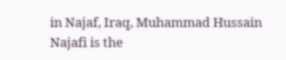in Najaf, Iraq, Muhammad Hussain Najafi is the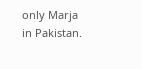only Marja in Pakistan.